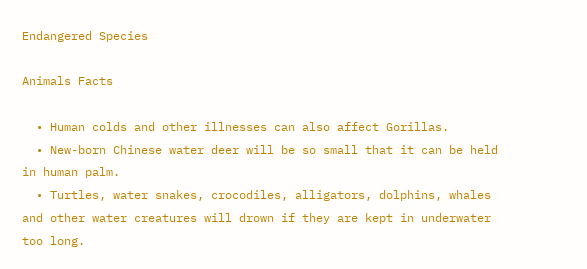Endangered Species

Animals Facts

  • Human colds and other illnesses can also affect Gorillas.
  • New-born Chinese water deer will be so small that it can be held in human palm.
  • Turtles, water snakes, crocodiles, alligators, dolphins, whales and other water creatures will drown if they are kept in underwater too long.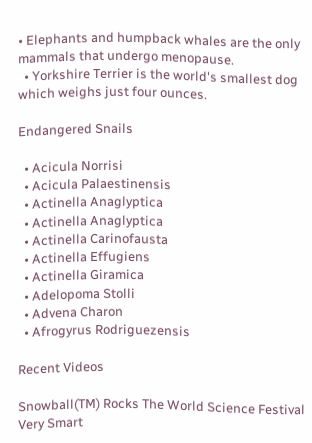• Elephants and humpback whales are the only mammals that undergo menopause.
  • Yorkshire Terrier is the world's smallest dog which weighs just four ounces.

Endangered Snails

  • Acicula Norrisi
  • Acicula Palaestinensis
  • Actinella Anaglyptica
  • Actinella Anaglyptica
  • Actinella Carinofausta
  • Actinella Effugiens
  • Actinella Giramica
  • Adelopoma Stolli
  • Advena Charon
  • Afrogyrus Rodriguezensis

Recent Videos

Snowball(TM) Rocks The World Science Festival
Very Smart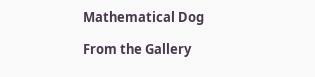Mathematical Dog

From the Gallery